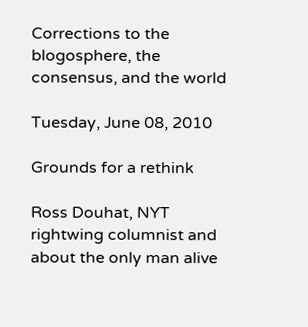Corrections to the blogosphere, the consensus, and the world

Tuesday, June 08, 2010

Grounds for a rethink

Ross Douhat, NYT rightwing columnist and about the only man alive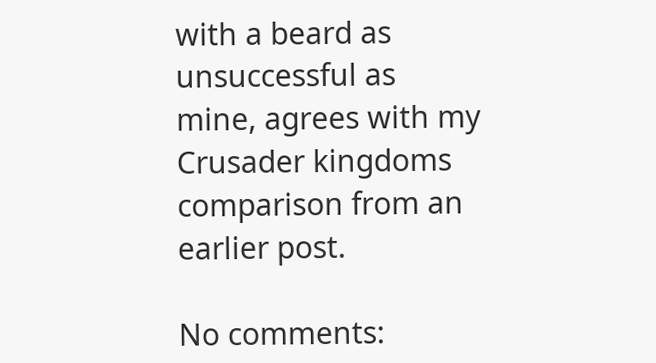with a beard as unsuccessful as mine, agrees with my Crusader kingdoms comparison from an earlier post.

No comments: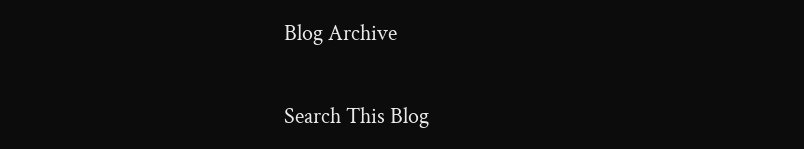Blog Archive

Search This Blog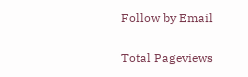Follow by Email

Total Pageviews